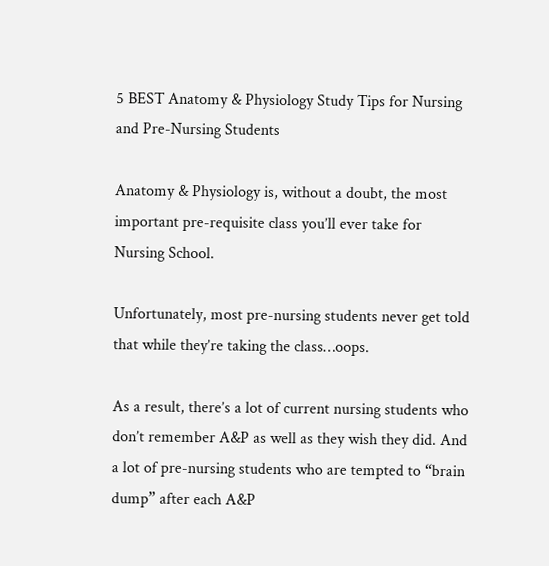5 BEST Anatomy & Physiology Study Tips for Nursing and Pre-Nursing Students

Anatomy & Physiology is, without a doubt, the most important pre-requisite class you’ll ever take for Nursing School.

Unfortunately, most pre-nursing students never get told that while they’re taking the class…oops.

As a result, there’s a lot of current nursing students who don’t remember A&P as well as they wish they did. And a lot of pre-nursing students who are tempted to “brain dump” after each A&P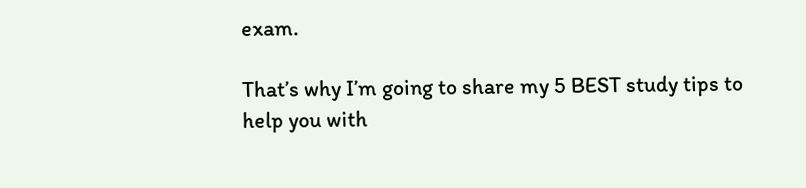exam.

That’s why I’m going to share my 5 BEST study tips to help you with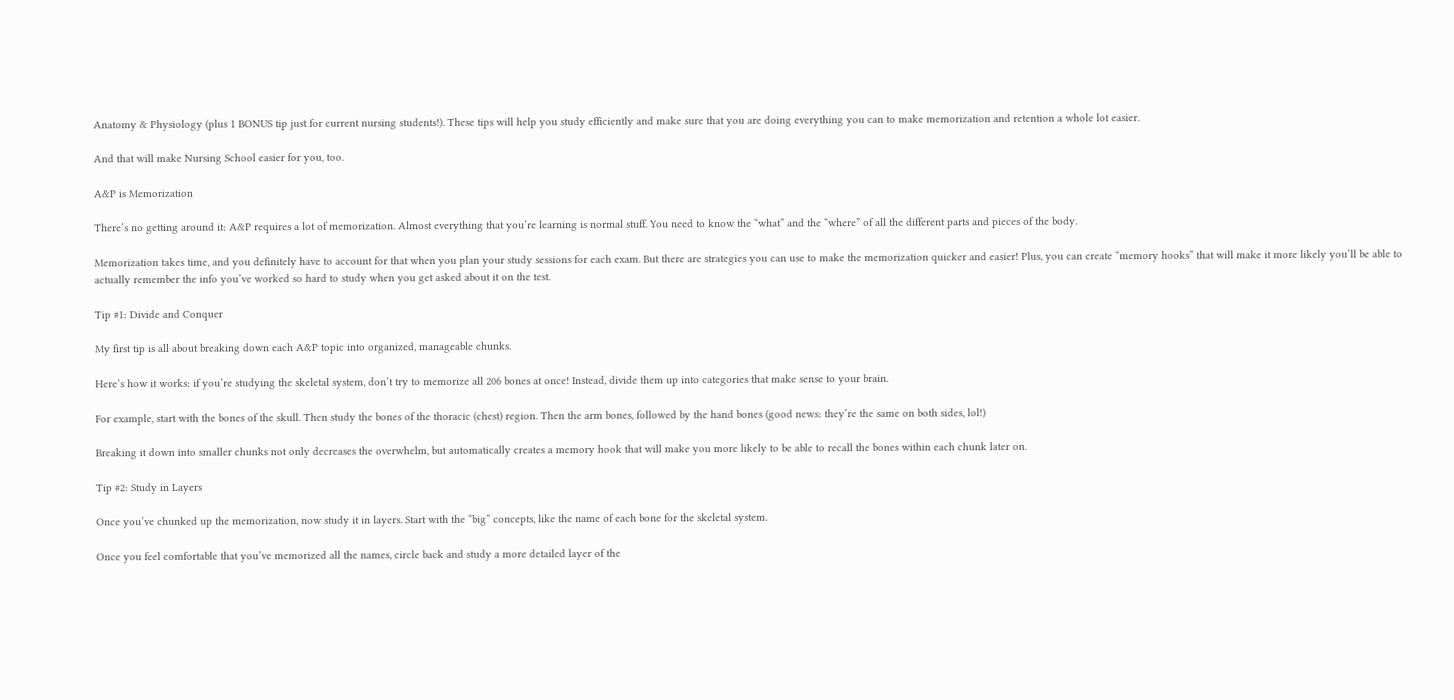Anatomy & Physiology (plus 1 BONUS tip just for current nursing students!). These tips will help you study efficiently and make sure that you are doing everything you can to make memorization and retention a whole lot easier.

And that will make Nursing School easier for you, too.

A&P is Memorization

There’s no getting around it: A&P requires a lot of memorization. Almost everything that you’re learning is normal stuff. You need to know the “what” and the “where” of all the different parts and pieces of the body.

Memorization takes time, and you definitely have to account for that when you plan your study sessions for each exam. But there are strategies you can use to make the memorization quicker and easier! Plus, you can create “memory hooks” that will make it more likely you’ll be able to actually remember the info you’ve worked so hard to study when you get asked about it on the test.

Tip #1: Divide and Conquer

My first tip is all about breaking down each A&P topic into organized, manageable chunks.

Here’s how it works: if you’re studying the skeletal system, don’t try to memorize all 206 bones at once! Instead, divide them up into categories that make sense to your brain.

For example, start with the bones of the skull. Then study the bones of the thoracic (chest) region. Then the arm bones, followed by the hand bones (good news: they’re the same on both sides, lol!)

Breaking it down into smaller chunks not only decreases the overwhelm, but automatically creates a memory hook that will make you more likely to be able to recall the bones within each chunk later on.

Tip #2: Study in Layers

Once you’ve chunked up the memorization, now study it in layers. Start with the “big” concepts, like the name of each bone for the skeletal system.

Once you feel comfortable that you’ve memorized all the names, circle back and study a more detailed layer of the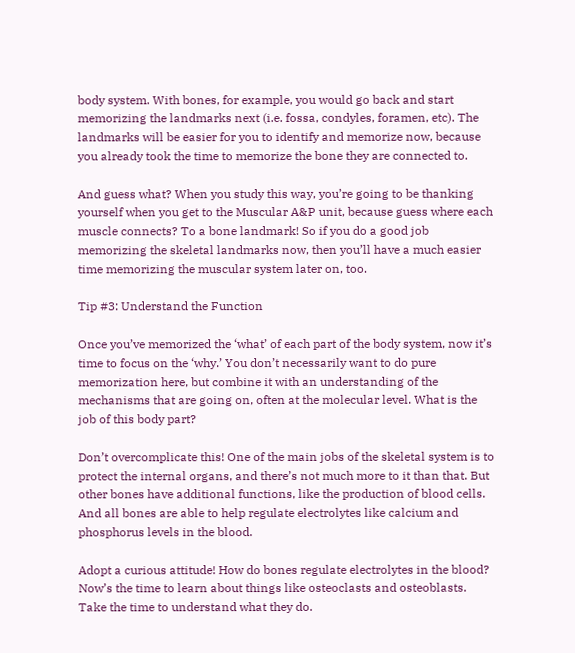body system. With bones, for example, you would go back and start memorizing the landmarks next (i.e. fossa, condyles, foramen, etc). The landmarks will be easier for you to identify and memorize now, because you already took the time to memorize the bone they are connected to.

And guess what? When you study this way, you’re going to be thanking yourself when you get to the Muscular A&P unit, because guess where each muscle connects? To a bone landmark! So if you do a good job memorizing the skeletal landmarks now, then you’ll have a much easier time memorizing the muscular system later on, too.

Tip #3: Understand the Function

Once you’ve memorized the ‘what’ of each part of the body system, now it’s time to focus on the ‘why.’ You don’t necessarily want to do pure memorization here, but combine it with an understanding of the mechanisms that are going on, often at the molecular level. What is the job of this body part?

Don’t overcomplicate this! One of the main jobs of the skeletal system is to protect the internal organs, and there’s not much more to it than that. But other bones have additional functions, like the production of blood cells. And all bones are able to help regulate electrolytes like calcium and phosphorus levels in the blood.

Adopt a curious attitude! How do bones regulate electrolytes in the blood? Now’s the time to learn about things like osteoclasts and osteoblasts. Take the time to understand what they do.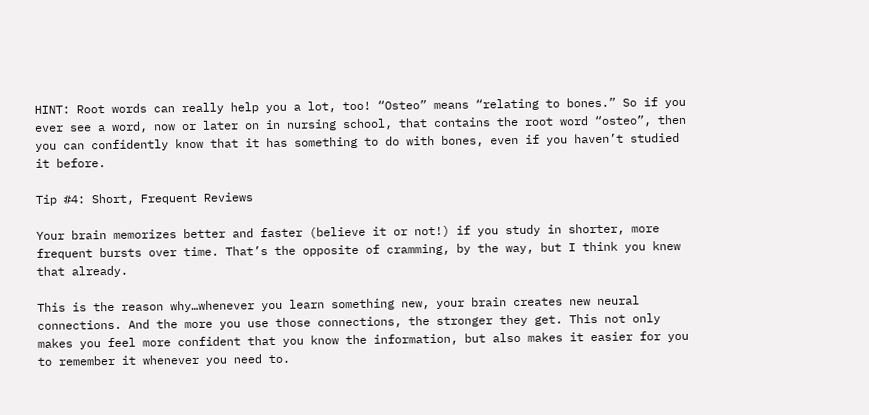HINT: Root words can really help you a lot, too! “Osteo” means “relating to bones.” So if you ever see a word, now or later on in nursing school, that contains the root word “osteo”, then you can confidently know that it has something to do with bones, even if you haven’t studied it before.

Tip #4: Short, Frequent Reviews

Your brain memorizes better and faster (believe it or not!) if you study in shorter, more frequent bursts over time. That’s the opposite of cramming, by the way, but I think you knew that already.

This is the reason why…whenever you learn something new, your brain creates new neural connections. And the more you use those connections, the stronger they get. This not only makes you feel more confident that you know the information, but also makes it easier for you to remember it whenever you need to.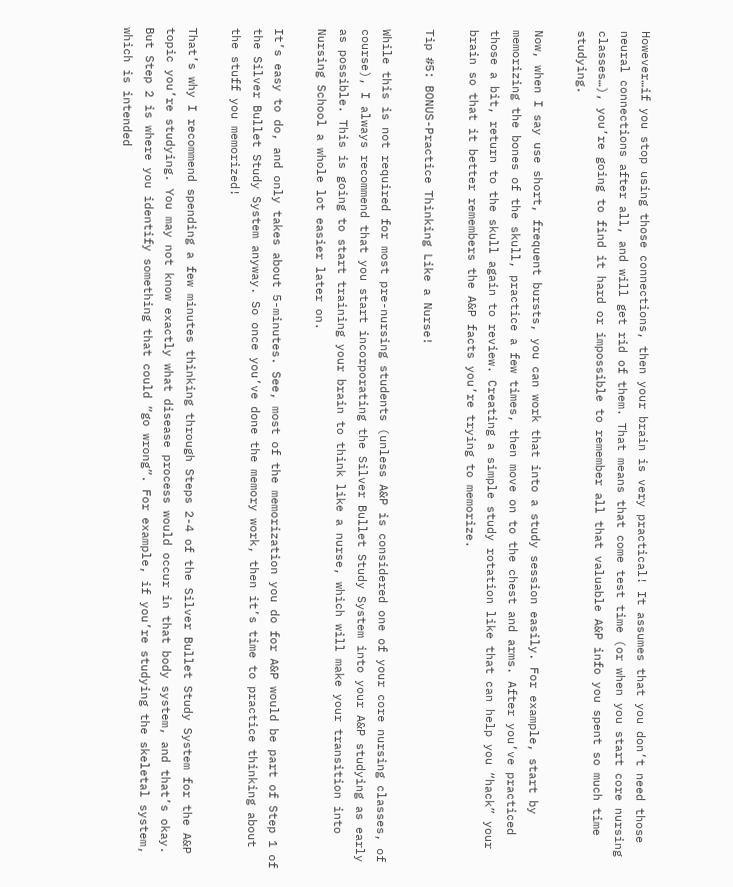However…if you stop using those connections, then your brain is very practical! It assumes that you don’t need those neural connections after all, and will get rid of them. That means that come test time (or when you start core nursing classes…), you’re going to find it hard or impossible to remember all that valuable A&P info you spent so much time studying.

Now, when I say use short, frequent bursts, you can work that into a study session easily. For example, start by memorizing the bones of the skull, practice a few times, then move on to the chest and arms. After you’ve practiced those a bit, return to the skull again to review. Creating a simple study rotation like that can help you “hack” your brain so that it better remembers the A&P facts you’re trying to memorize.

Tip #5: BONUS-Practice Thinking Like a Nurse!

While this is not required for most pre-nursing students (unless A&P is considered one of your core nursing classes, of course), I always recommend that you start incorporating the Silver Bullet Study System into your A&P studying as early as possible. This is going to start training your brain to think like a nurse, which will make your transition into Nursing School a whole lot easier later on.

It’s easy to do, and only takes about 5-minutes. See, most of the memorization you do for A&P would be part of Step 1 of the Silver Bullet Study System anyway. So once you’ve done the memory work, then it’s time to practice thinking about the stuff you memorized!

That’s why I recommend spending a few minutes thinking through Steps 2-4 of the Silver Bullet Study System for the A&P topic you’re studying. You may not know exactly what disease process would occur in that body system, and that’s okay. But Step 2 is where you identify something that could “go wrong”. For example, if you’re studying the skeletal system, which is intended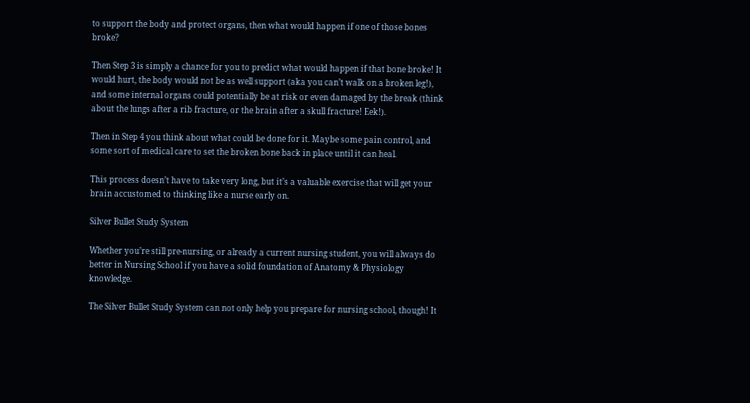to support the body and protect organs, then what would happen if one of those bones broke?

Then Step 3 is simply a chance for you to predict what would happen if that bone broke! It would hurt, the body would not be as well support (aka you can’t walk on a broken leg!), and some internal organs could potentially be at risk or even damaged by the break (think about the lungs after a rib fracture, or the brain after a skull fracture! Eek!).

Then in Step 4 you think about what could be done for it. Maybe some pain control, and some sort of medical care to set the broken bone back in place until it can heal.

This process doesn’t have to take very long, but it’s a valuable exercise that will get your brain accustomed to thinking like a nurse early on.

Silver Bullet Study System

Whether you’re still pre-nursing, or already a current nursing student, you will always do better in Nursing School if you have a solid foundation of Anatomy & Physiology knowledge.

The Silver Bullet Study System can not only help you prepare for nursing school, though! It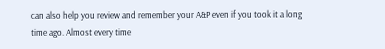can also help you review and remember your A&P even if you took it a long time ago. Almost every time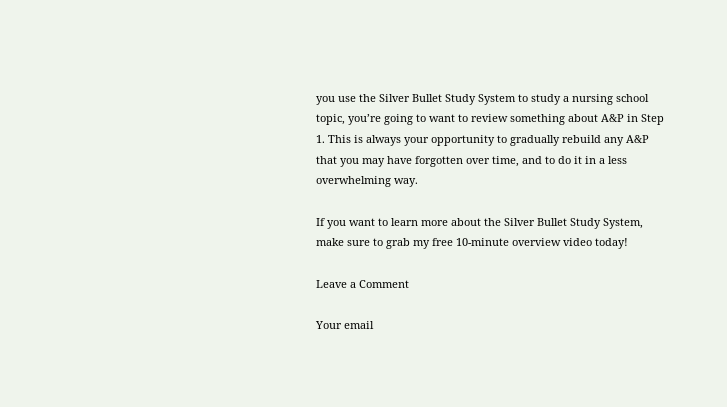you use the Silver Bullet Study System to study a nursing school topic, you’re going to want to review something about A&P in Step 1. This is always your opportunity to gradually rebuild any A&P that you may have forgotten over time, and to do it in a less overwhelming way.

If you want to learn more about the Silver Bullet Study System, make sure to grab my free 10-minute overview video today!

Leave a Comment

Your email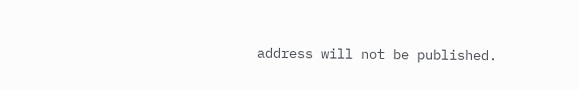address will not be published.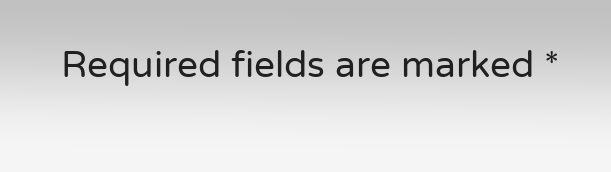Required fields are marked *